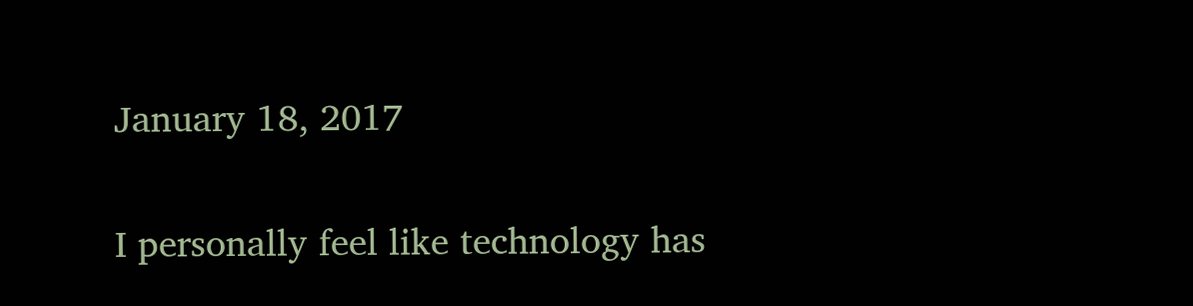January 18, 2017

I personally feel like technology has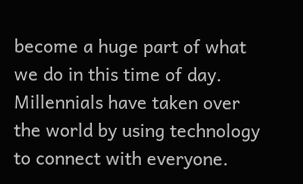become a huge part of what we do in this time of day. Millennials have taken over the world by using technology to connect with everyone.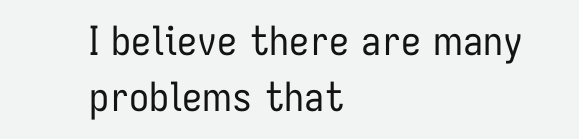I believe there are many problems that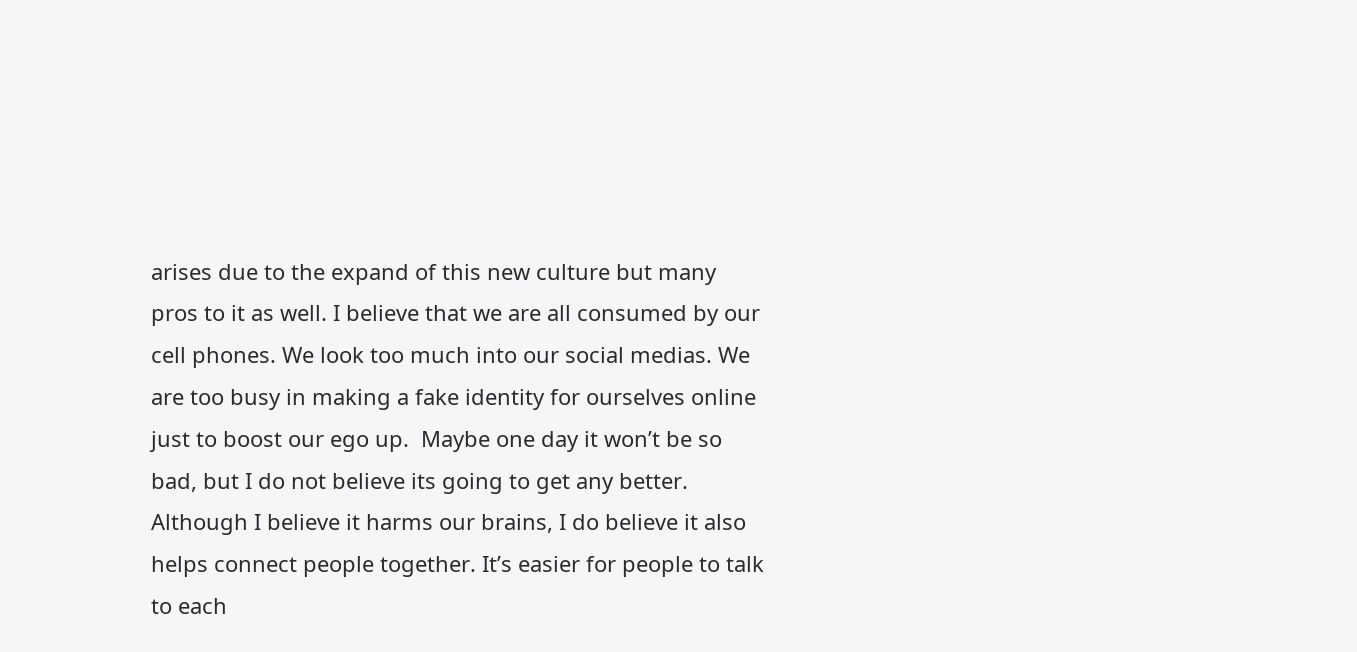arises due to the expand of this new culture but many pros to it as well. I believe that we are all consumed by our cell phones. We look too much into our social medias. We are too busy in making a fake identity for ourselves online just to boost our ego up.  Maybe one day it won’t be so bad, but I do not believe its going to get any better. Although I believe it harms our brains, I do believe it also helps connect people together. It’s easier for people to talk to each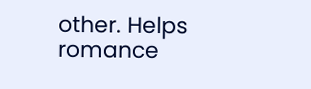other. Helps romance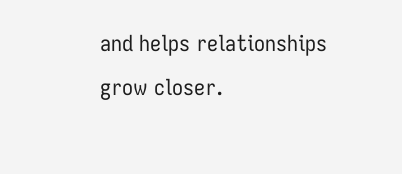and helps relationships grow closer.